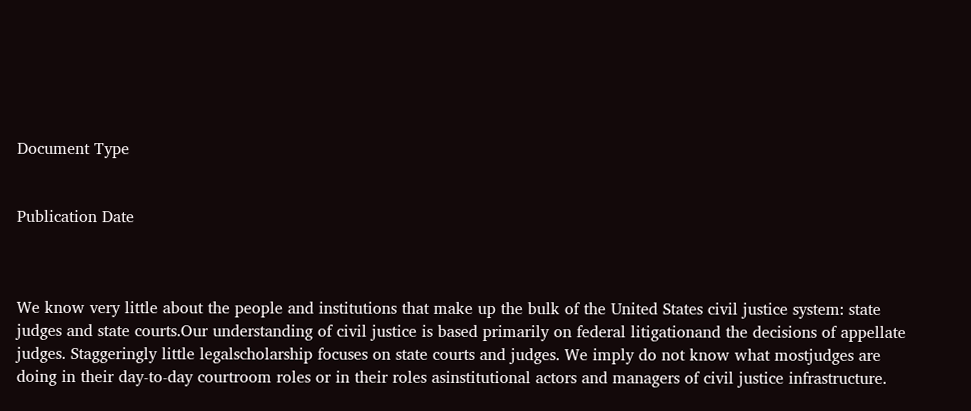Document Type


Publication Date



We know very little about the people and institutions that make up the bulk of the United States civil justice system: state judges and state courts.Our understanding of civil justice is based primarily on federal litigationand the decisions of appellate judges. Staggeringly little legalscholarship focuses on state courts and judges. We imply do not know what mostjudges are doing in their day-to-day courtroom roles or in their roles asinstitutional actors and managers of civil justice infrastructure.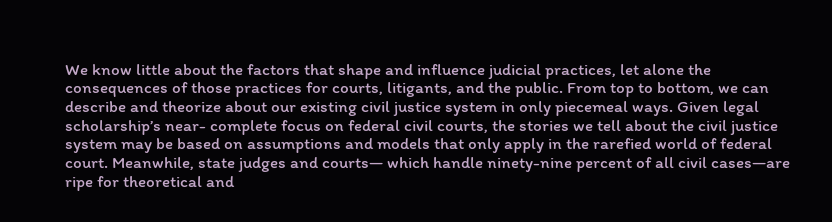We know little about the factors that shape and influence judicial practices, let alone the consequences of those practices for courts, litigants, and the public. From top to bottom, we can describe and theorize about our existing civil justice system in only piecemeal ways. Given legal scholarship’s near- complete focus on federal civil courts, the stories we tell about the civil justice system may be based on assumptions and models that only apply in the rarefied world of federal court. Meanwhile, state judges and courts— which handle ninety-nine percent of all civil cases—are ripe for theoretical and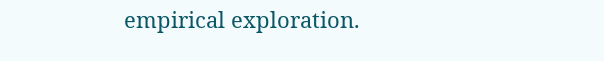empirical exploration.